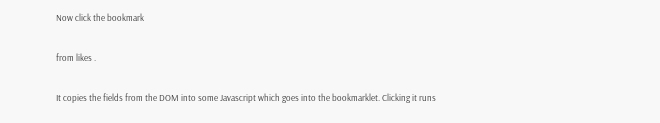Now click the bookmark

from likes .

It copies the fields from the DOM into some Javascript which goes into the bookmarklet. Clicking it runs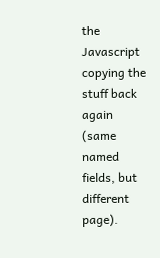the Javascript copying the stuff back again (same named fields, but different page).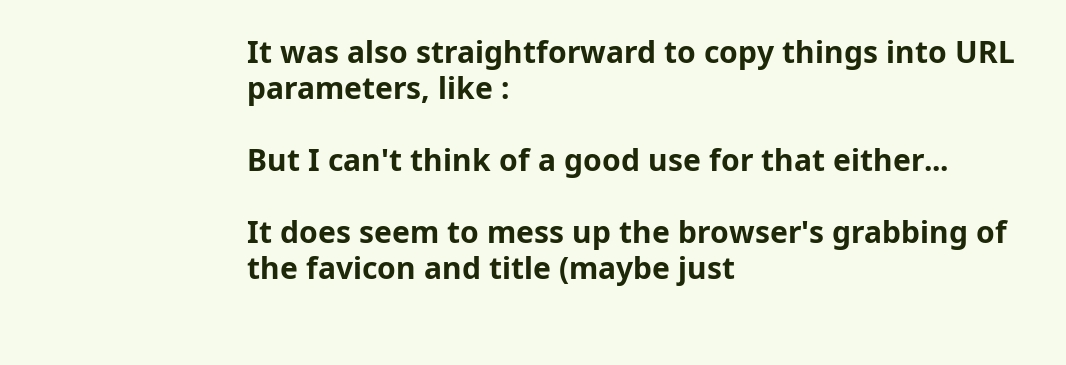It was also straightforward to copy things into URL parameters, like :

But I can't think of a good use for that either...

It does seem to mess up the browser's grabbing of the favicon and title (maybe just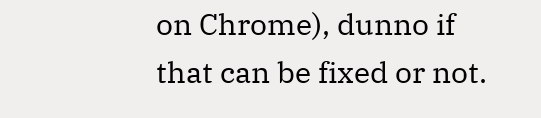on Chrome), dunno if that can be fixed or not.